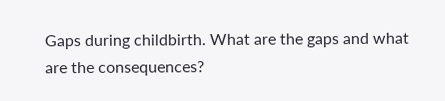Gaps during childbirth. What are the gaps and what are the consequences?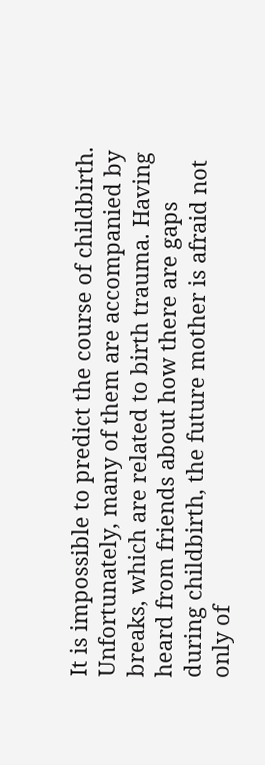It is impossible to predict the course of childbirth. Unfortunately, many of them are accompanied by breaks, which are related to birth trauma. Having heard from friends about how there are gaps during childbirth, the future mother is afraid not only of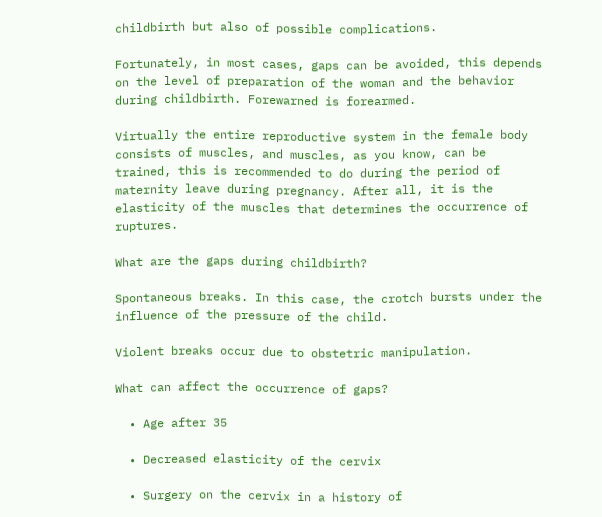childbirth but also of possible complications.

Fortunately, in most cases, gaps can be avoided, this depends on the level of preparation of the woman and the behavior during childbirth. Forewarned is forearmed.

Virtually the entire reproductive system in the female body consists of muscles, and muscles, as you know, can be trained, this is recommended to do during the period of maternity leave during pregnancy. After all, it is the elasticity of the muscles that determines the occurrence of ruptures.

What are the gaps during childbirth?

Spontaneous breaks. In this case, the crotch bursts under the influence of the pressure of the child.

Violent breaks occur due to obstetric manipulation.

What can affect the occurrence of gaps?

  • Age after 35

  • Decreased elasticity of the cervix

  • Surgery on the cervix in a history of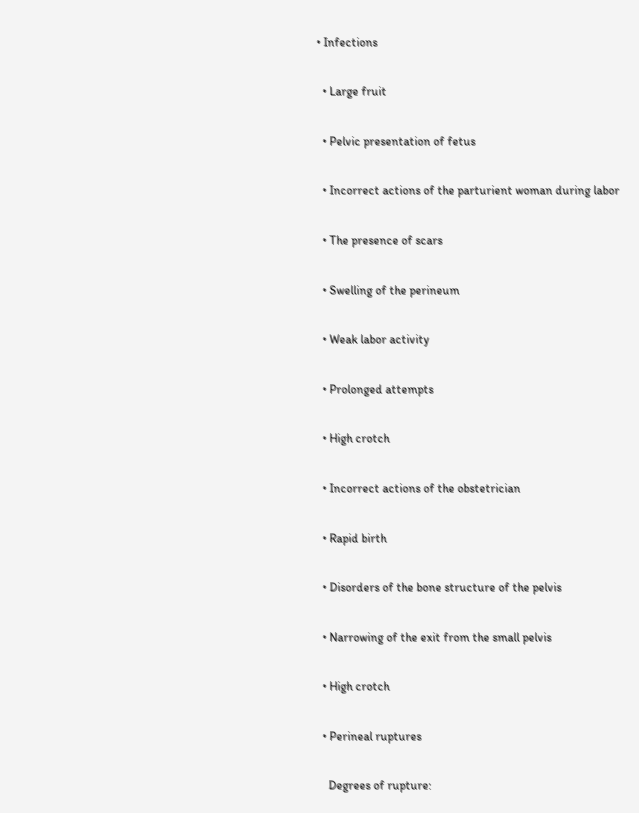• Infections

  • Large fruit

  • Pelvic presentation of fetus

  • Incorrect actions of the parturient woman during labor

  • The presence of scars

  • Swelling of the perineum

  • Weak labor activity

  • Prolonged attempts

  • High crotch

  • Incorrect actions of the obstetrician

  • Rapid birth

  • Disorders of the bone structure of the pelvis

  • Narrowing of the exit from the small pelvis

  • High crotch

  • Perineal ruptures

    Degrees of rupture: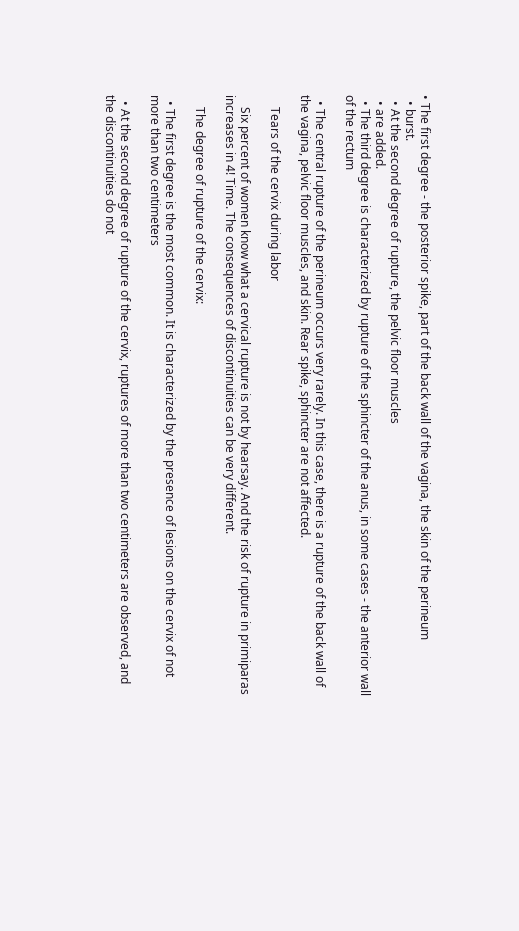• The first degree - the posterior spike, part of the back wall of the vagina, the skin of the perineum
  • burst.
  • At the second degree of rupture, the pelvic floor muscles
  • are added.
  • The third degree is characterized by rupture of the sphincter of the anus, in some cases - the anterior wall of the rectum

  • The central rupture of the perineum occurs very rarely. In this case, there is a rupture of the back wall of the vagina, pelvic floor muscles, and skin. Rear spike, sphincter are not affected.

    Tears of the cervix during labor

    Six percent of women know what a cervical rupture is not by hearsay. And the risk of rupture in primiparas increases in 4! Time. The consequences of discontinuities can be very different.

    The degree of rupture of the cervix:

  • The first degree is the most common. It is characterized by the presence of lesions on the cervix of not more than two centimeters

  • At the second degree of rupture of the cervix, ruptures of more than two centimeters are observed, and the discontinuities do not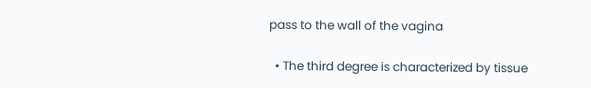pass to the wall of the vagina

  • The third degree is characterized by tissue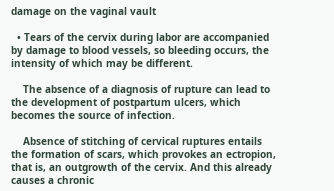damage on the vaginal vault

  • Tears of the cervix during labor are accompanied by damage to blood vessels, so bleeding occurs, the intensity of which may be different.

    The absence of a diagnosis of rupture can lead to the development of postpartum ulcers, which becomes the source of infection.

    Absence of stitching of cervical ruptures entails the formation of scars, which provokes an ectropion, that is, an outgrowth of the cervix. And this already causes a chronic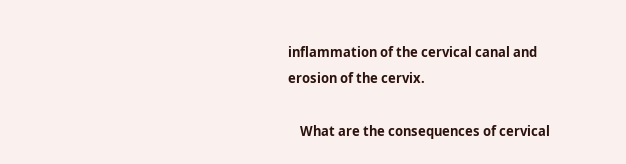inflammation of the cervical canal and erosion of the cervix.

    What are the consequences of cervical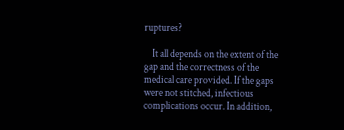ruptures?

    It all depends on the extent of the gap and the correctness of the medical care provided. If the gaps were not stitched, infectious complications occur. In addition,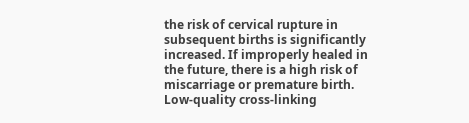the risk of cervical rupture in subsequent births is significantly increased. If improperly healed in the future, there is a high risk of miscarriage or premature birth. Low-quality cross-linking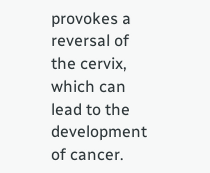provokes a reversal of the cervix, which can lead to the development of cancer.